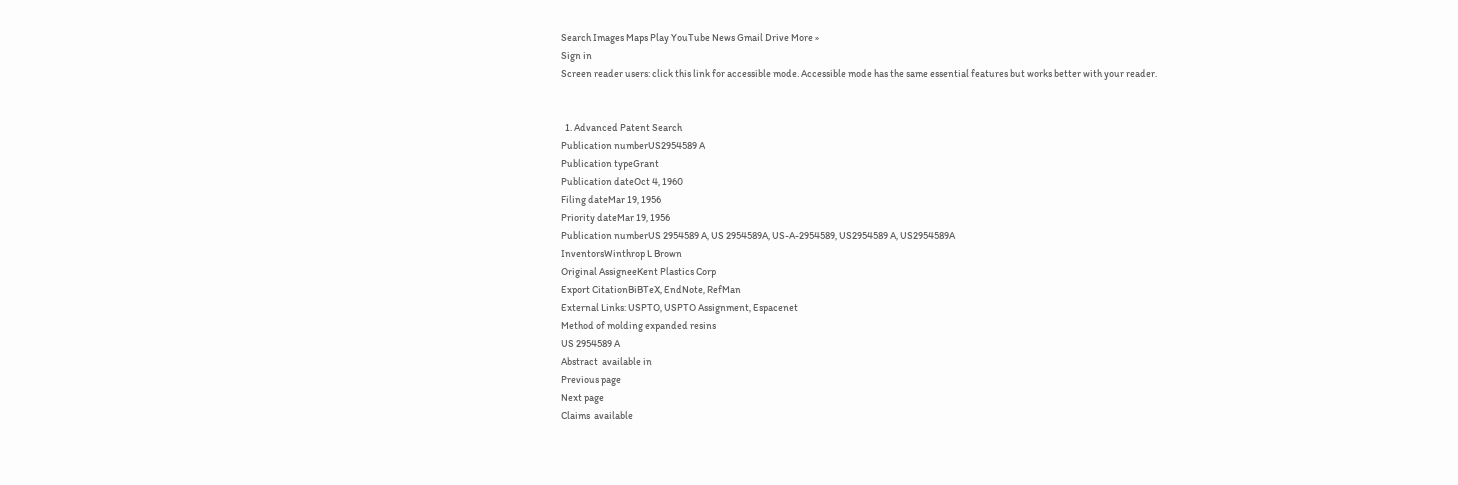Search Images Maps Play YouTube News Gmail Drive More »
Sign in
Screen reader users: click this link for accessible mode. Accessible mode has the same essential features but works better with your reader.


  1. Advanced Patent Search
Publication numberUS2954589 A
Publication typeGrant
Publication dateOct 4, 1960
Filing dateMar 19, 1956
Priority dateMar 19, 1956
Publication numberUS 2954589 A, US 2954589A, US-A-2954589, US2954589 A, US2954589A
InventorsWinthrop L Brown
Original AssigneeKent Plastics Corp
Export CitationBiBTeX, EndNote, RefMan
External Links: USPTO, USPTO Assignment, Espacenet
Method of molding expanded resins
US 2954589 A
Abstract  available in
Previous page
Next page
Claims  available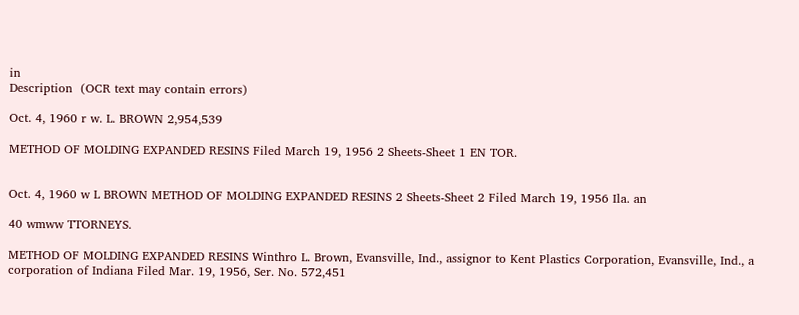in
Description  (OCR text may contain errors)

Oct. 4, 1960 r w. L. BROWN 2,954,539

METHOD OF MOLDING EXPANDED RESINS Filed March 19, 1956 2 Sheets-Sheet 1 EN TOR.


Oct. 4, 1960 w L BROWN METHOD OF MOLDING EXPANDED RESINS 2 Sheets-Sheet 2 Filed March 19, 1956 Ila. an

40 wmww TTORNEYS.

METHOD OF MOLDING EXPANDED RESINS Winthro L. Brown, Evansville, Ind., assignor to Kent Plastics Corporation, Evansville, Ind., a corporation of Indiana Filed Mar. 19, 1956, Ser. No. 572,451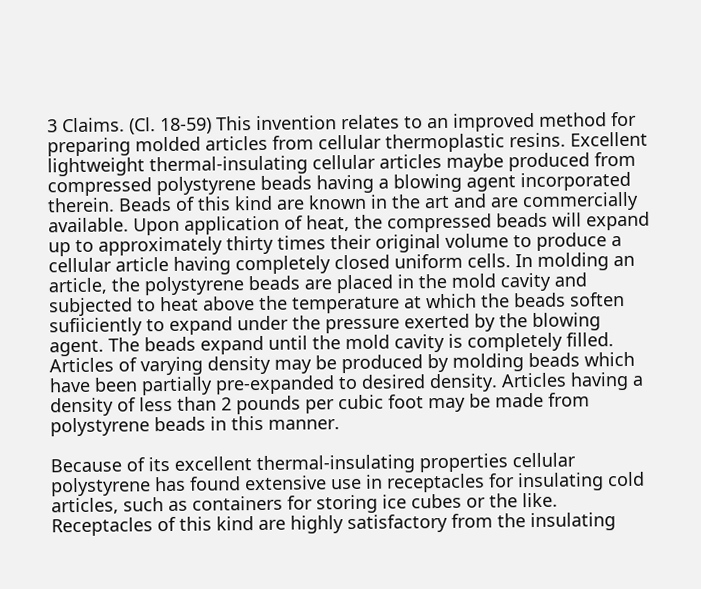3 Claims. (Cl. 18-59) This invention relates to an improved method for preparing molded articles from cellular thermoplastic resins. Excellent lightweight thermal-insulating cellular articles maybe produced from compressed polystyrene beads having a blowing agent incorporated therein. Beads of this kind are known in the art and are commercially available. Upon application of heat, the compressed beads will expand up to approximately thirty times their original volume to produce a cellular article having completely closed uniform cells. In molding an article, the polystyrene beads are placed in the mold cavity and subjected to heat above the temperature at which the beads soften sufiiciently to expand under the pressure exerted by the blowing agent. The beads expand until the mold cavity is completely filled. Articles of varying density may be produced by molding beads which have been partially pre-expanded to desired density. Articles having a density of less than 2 pounds per cubic foot may be made from polystyrene beads in this manner.

Because of its excellent thermal-insulating properties cellular polystyrene has found extensive use in receptacles for insulating cold articles, such as containers for storing ice cubes or the like. Receptacles of this kind are highly satisfactory from the insulating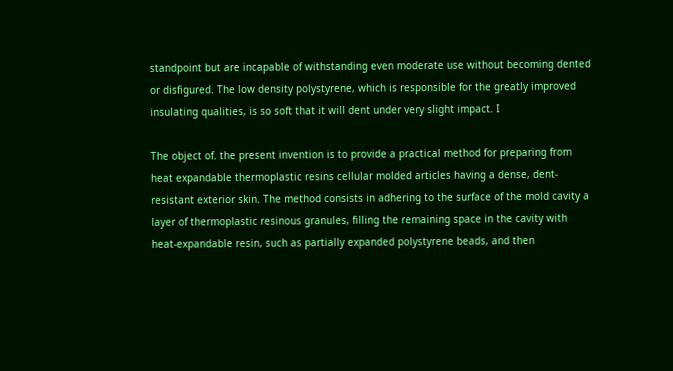standpoint but are incapable of withstanding even moderate use without becoming dented or disfigured. The low density polystyrene, which is responsible for the greatly improved insulating qualities, is so soft that it will dent under very slight impact. I

The object of. the present invention is to provide a practical method for preparing from heat expandable thermoplastic resins cellular molded articles having a dense, dent-resistant exterior skin. The method consists in adhering to the surface of the mold cavity a layer of thermoplastic resinous granules, filling the remaining space in the cavity with heat-expandable resin, such as partially expanded polystyrene beads, and then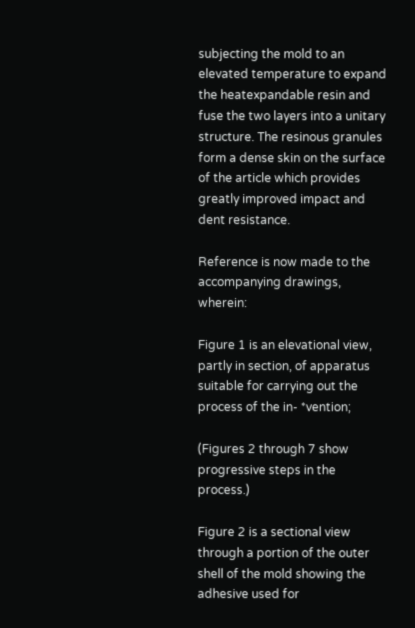subjecting the mold to an elevated temperature to expand the heatexpandable resin and fuse the two layers into a unitary structure. The resinous granules form a dense skin on the surface of the article which provides greatly improved impact and dent resistance.

Reference is now made to the accompanying drawings, wherein:

Figure 1 is an elevational view, partly in section, of apparatus suitable for carrying out the process of the in- *vention;

(Figures 2 through 7 show progressive steps in the process.)

Figure 2 is a sectional view through a portion of the outer shell of the mold showing the adhesive used for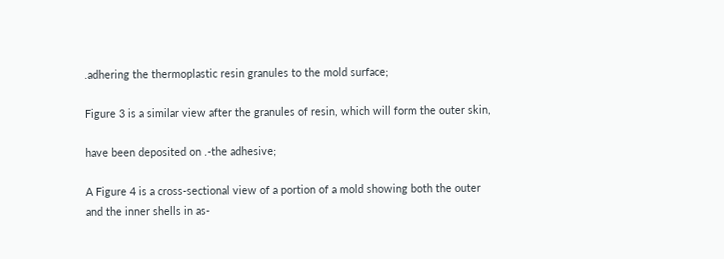.adhering the thermoplastic resin granules to the mold surface;

Figure 3 is a similar view after the granules of resin, which will form the outer skin,

have been deposited on .-the adhesive;

A Figure 4 is a cross-sectional view of a portion of a mold showing both the outer and the inner shells in as-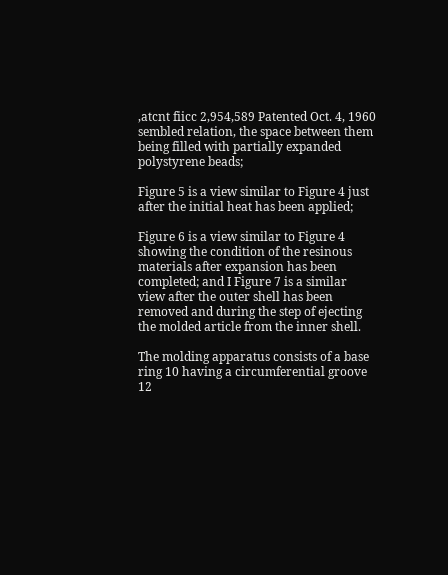,atcnt fiicc 2,954,589 Patented Oct. 4, 1960 sembled relation, the space between them being filled with partially expanded polystyrene beads;

Figure 5 is a view similar to Figure 4 just after the initial heat has been applied;

Figure 6 is a view similar to Figure 4 showing the condition of the resinous materials after expansion has been completed; and I Figure 7 is a similar view after the outer shell has been removed and during the step of ejecting the molded article from the inner shell.

The molding apparatus consists of a base ring 10 having a circumferential groove 12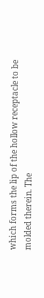which forms the lip of the hollow receptacle to be molded therein. The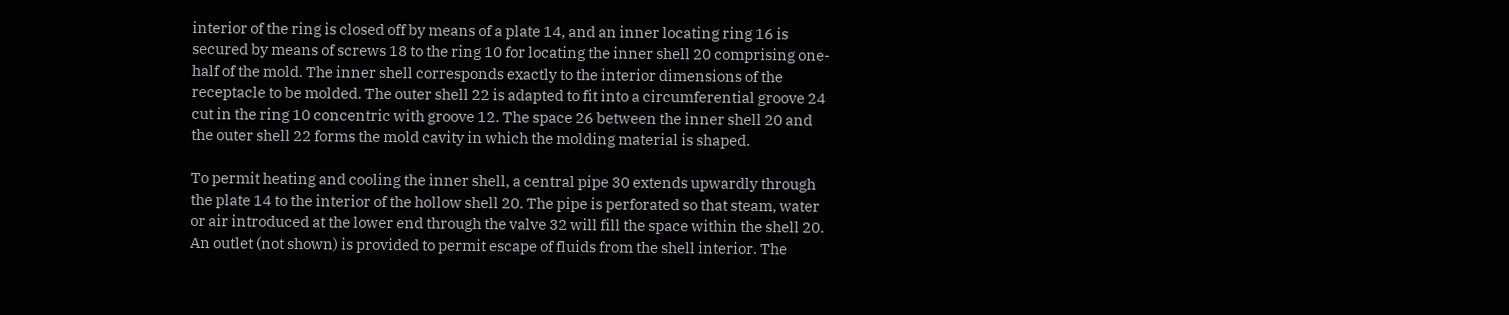interior of the ring is closed off by means of a plate 14, and an inner locating ring 16 is secured by means of screws 18 to the ring 10 for locating the inner shell 20 comprising one-half of the mold. The inner shell corresponds exactly to the interior dimensions of the receptacle to be molded. The outer shell 22 is adapted to fit into a circumferential groove 24 cut in the ring 10 concentric with groove 12. The space 26 between the inner shell 20 and the outer shell 22 forms the mold cavity in which the molding material is shaped.

To permit heating and cooling the inner shell, a central pipe 30 extends upwardly through the plate 14 to the interior of the hollow shell 20. The pipe is perforated so that steam, water or air introduced at the lower end through the valve 32 will fill the space within the shell 20. An outlet (not shown) is provided to permit escape of fluids from the shell interior. The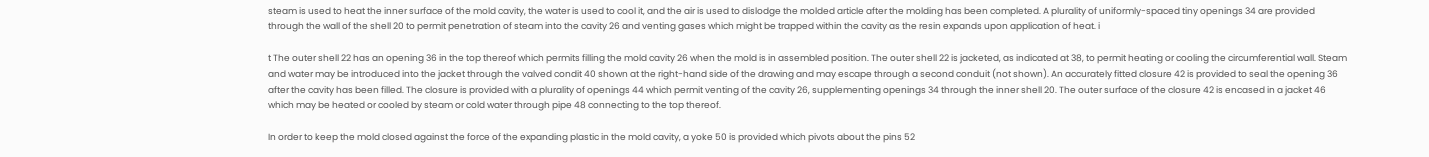steam is used to heat the inner surface of the mold cavity, the water is used to cool it, and the air is used to dislodge the molded article after the molding has been completed. A plurality of uniformly-spaced tiny openings 34 are provided through the wall of the shell 20 to permit penetration of steam into the cavity 26 and venting gases which might be trapped within the cavity as the resin expands upon application of heat. i

t The outer shell 22 has an opening 36 in the top thereof which permits filling the mold cavity 26 when the mold is in assembled position. The outer shell 22 is jacketed, as indicated at 38, to permit heating or cooling the circumferential wall. Steam and water may be introduced into the jacket through the valved condit 40 shown at the right-hand side of the drawing and may escape through a second conduit (not shown). An accurately fitted closure 42 is provided to seal the opening 36 after the cavity has been filled. The closure is provided with a plurality of openings 44 which permit venting of the cavity 26, supplementing openings 34 through the inner shell 20. The outer surface of the closure 42 is encased in a jacket 46 which may be heated or cooled by steam or cold water through pipe 48 connecting to the top thereof.

In order to keep the mold closed against the force of the expanding plastic in the mold cavity, a yoke 50 is provided which pivots about the pins 52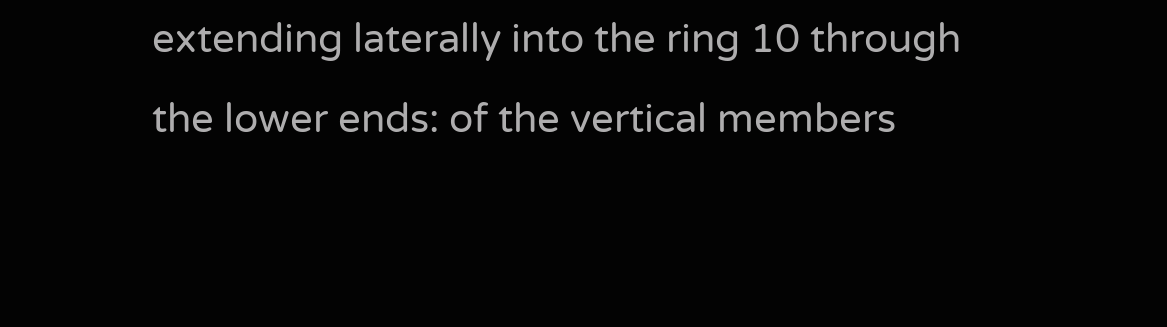extending laterally into the ring 10 through the lower ends: of the vertical members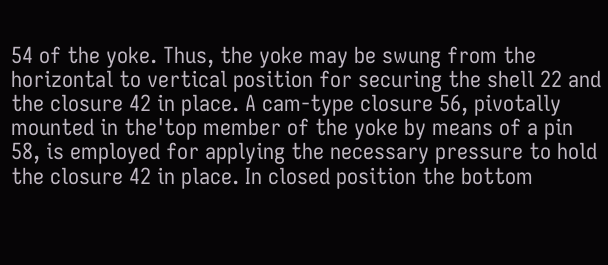54 of the yoke. Thus, the yoke may be swung from the horizontal to vertical position for securing the shell 22 and the closure 42 in place. A cam-type closure 56, pivotally mounted in the'top member of the yoke by means of a pin 58, is employed for applying the necessary pressure to hold the closure 42 in place. In closed position the bottom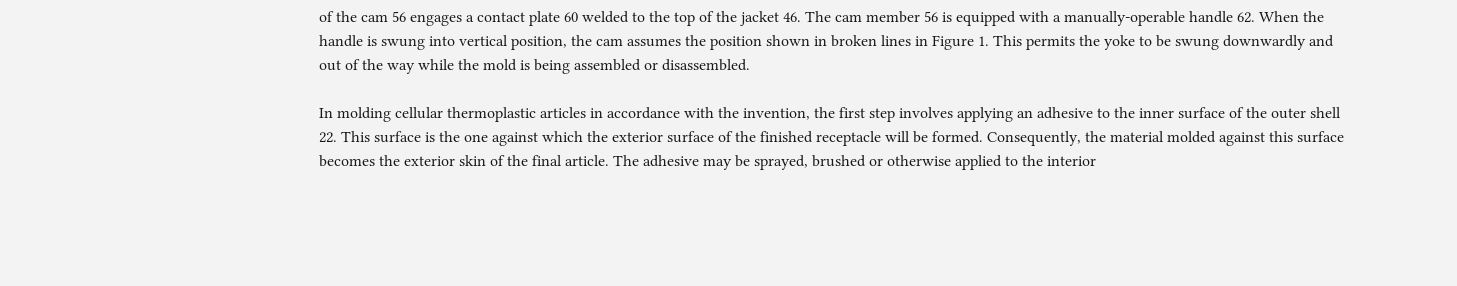of the cam 56 engages a contact plate 60 welded to the top of the jacket 46. The cam member 56 is equipped with a manually-operable handle 62. When the handle is swung into vertical position, the cam assumes the position shown in broken lines in Figure 1. This permits the yoke to be swung downwardly and out of the way while the mold is being assembled or disassembled.

In molding cellular thermoplastic articles in accordance with the invention, the first step involves applying an adhesive to the inner surface of the outer shell 22. This surface is the one against which the exterior surface of the finished receptacle will be formed. Consequently, the material molded against this surface becomes the exterior skin of the final article. The adhesive may be sprayed, brushed or otherwise applied to the interior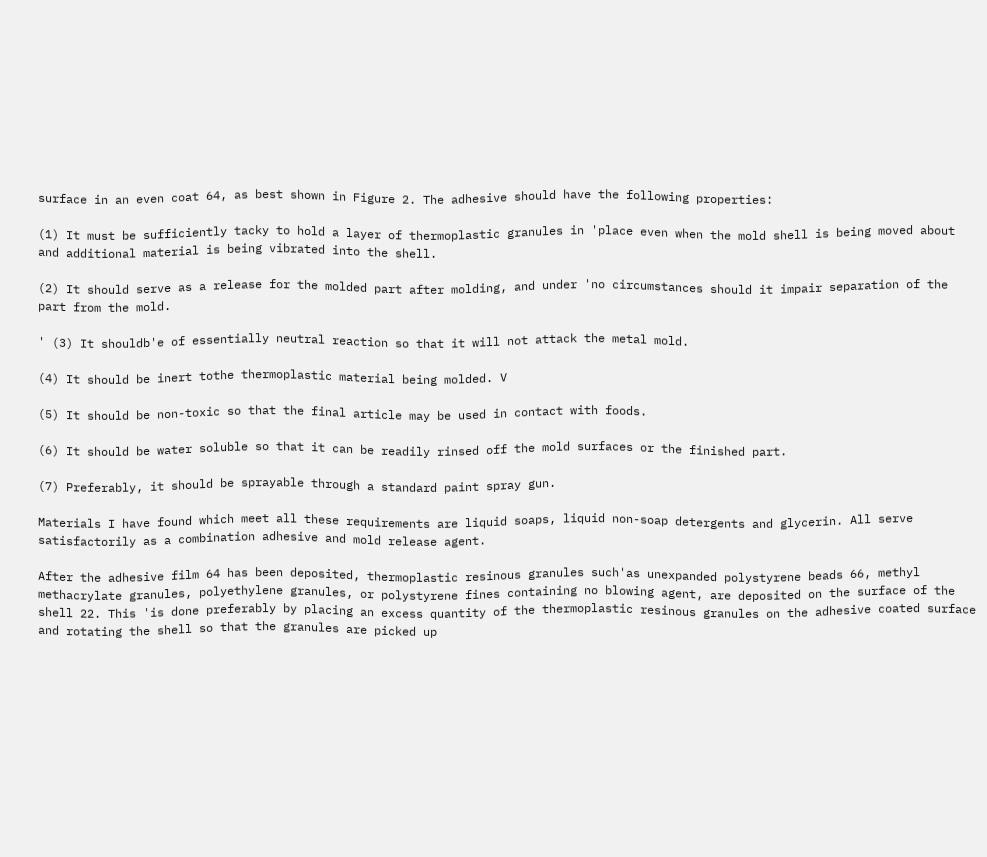surface in an even coat 64, as best shown in Figure 2. The adhesive should have the following properties:

(1) It must be sufficiently tacky to hold a layer of thermoplastic granules in 'place even when the mold shell is being moved about and additional material is being vibrated into the shell.

(2) It should serve as a release for the molded part after molding, and under 'no circumstances should it impair separation of the part from the mold.

' (3) It shouldb'e of essentially neutral reaction so that it will not attack the metal mold.

(4) It should be inert tothe thermoplastic material being molded. V

(5) It should be non-toxic so that the final article may be used in contact with foods.

(6) It should be water soluble so that it can be readily rinsed off the mold surfaces or the finished part.

(7) Preferably, it should be sprayable through a standard paint spray gun.

Materials I have found which meet all these requirements are liquid soaps, liquid non-soap detergents and glycerin. All serve satisfactorily as a combination adhesive and mold release agent.

After the adhesive film 64 has been deposited, thermoplastic resinous granules such'as unexpanded polystyrene beads 66, methyl methacrylate granules, polyethylene granules, or polystyrene fines containing no blowing agent, are deposited on the surface of the shell 22. This 'is done preferably by placing an excess quantity of the thermoplastic resinous granules on the adhesive coated surface and rotating the shell so that the granules are picked up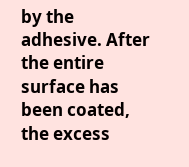by the adhesive. After the entire surface has been coated, the excess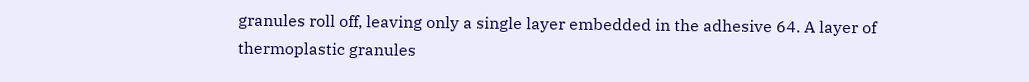granules roll off, leaving only a single layer embedded in the adhesive 64. A layer of thermoplastic granules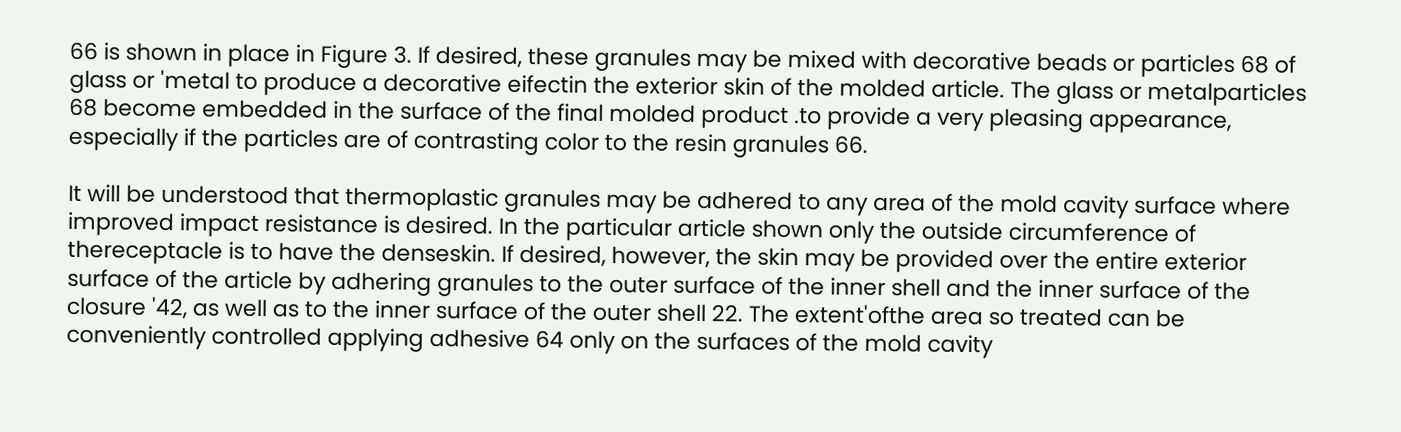66 is shown in place in Figure 3. If desired, these granules may be mixed with decorative beads or particles 68 of glass or 'metal to produce a decorative eifectin the exterior skin of the molded article. The glass or metalparticles 68 become embedded in the surface of the final molded product .to provide a very pleasing appearance, especially if the particles are of contrasting color to the resin granules 66.

It will be understood that thermoplastic granules may be adhered to any area of the mold cavity surface where improved impact resistance is desired. In the particular article shown only the outside circumference of thereceptacle is to have the denseskin. If desired, however, the skin may be provided over the entire exterior surface of the article by adhering granules to the outer surface of the inner shell and the inner surface of the closure '42, as well as to the inner surface of the outer shell 22. The extent'ofthe area so treated can be conveniently controlled applying adhesive 64 only on the surfaces of the mold cavity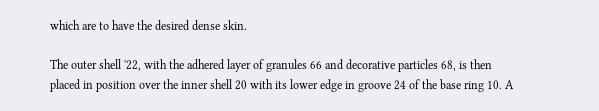which are to have the desired dense skin.

The outer shell '22, with the adhered layer of granules 66 and decorative particles 68, is then placed in position over the inner shell 20 with its lower edge in groove 24 of the base ring 10. A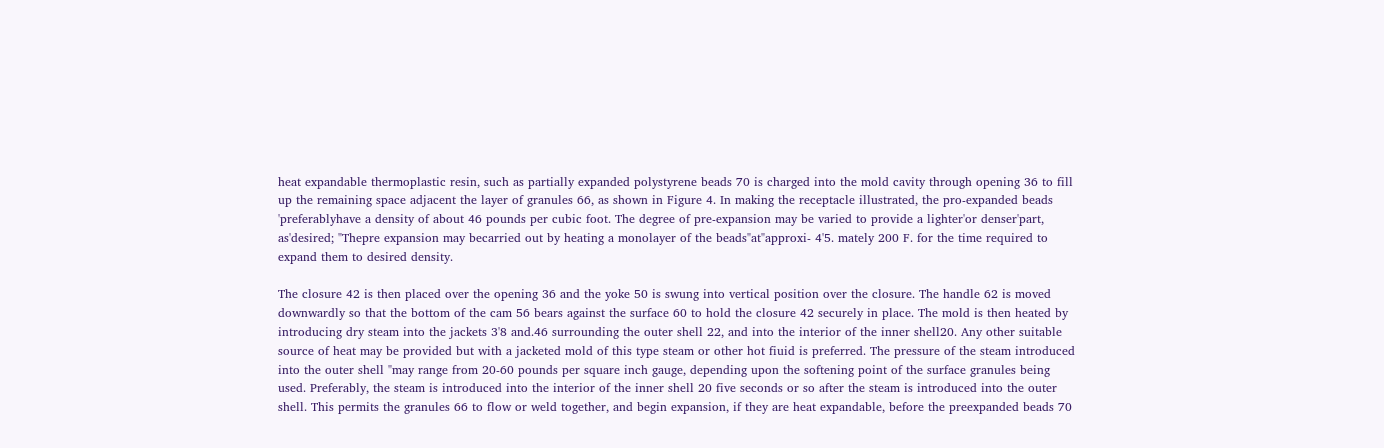heat expandable thermoplastic resin, such as partially expanded polystyrene beads 70 is charged into the mold cavity through opening 36 to fill up the remaining space adjacent the layer of granules 66, as shown in Figure 4. In making the receptacle illustrated, the pro-expanded beads 'preferablyhave a density of about 46 pounds per cubic foot. The degree of pre-expansion may be varied to provide a lighter'or denser'part, as'desired; "Thepre expansion may becarried out by heating a monolayer of the beads"at"approxi- 4'5. mately 200 F. for the time required to expand them to desired density.

The closure 42 is then placed over the opening 36 and the yoke 50 is swung into vertical position over the closure. The handle 62 is moved downwardly so that the bottom of the cam 56 bears against the surface 60 to hold the closure 42 securely in place. The mold is then heated by introducing dry steam into the jackets 3'8 and.46 surrounding the outer shell 22, and into the interior of the inner shell20. Any other suitable source of heat may be provided but with a jacketed mold of this type steam or other hot fiuid is preferred. The pressure of the steam introduced into the outer shell "may range from 20-60 pounds per square inch gauge, depending upon the softening point of the surface granules being used. Preferably, the steam is introduced into the interior of the inner shell 20 five seconds or so after the steam is introduced into the outer shell. This permits the granules 66 to flow or weld together, and begin expansion, if they are heat expandable, before the preexpanded beads 70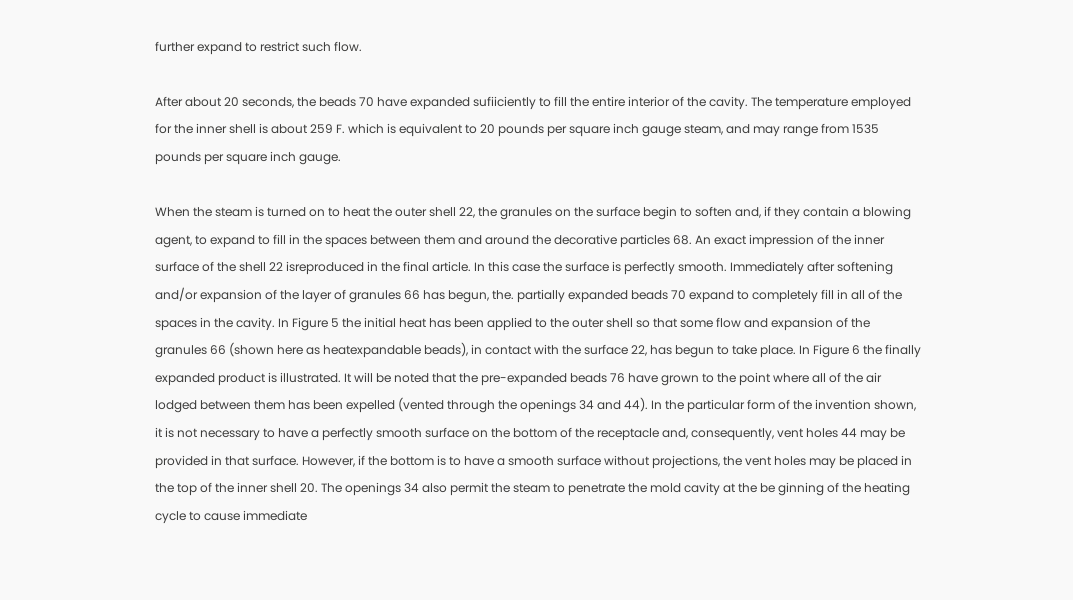further expand to restrict such flow.

After about 20 seconds, the beads 70 have expanded sufiiciently to fill the entire interior of the cavity. The temperature employed for the inner shell is about 259 F. which is equivalent to 20 pounds per square inch gauge steam, and may range from 1535 pounds per square inch gauge.

When the steam is turned on to heat the outer shell 22, the granules on the surface begin to soften and, if they contain a blowing agent, to expand to fill in the spaces between them and around the decorative particles 68. An exact impression of the inner surface of the shell 22 isreproduced in the final article. In this case the surface is perfectly smooth. Immediately after softening and/or expansion of the layer of granules 66 has begun, the. partially expanded beads 70 expand to completely fill in all of the spaces in the cavity. In Figure 5 the initial heat has been applied to the outer shell so that some flow and expansion of the granules 66 (shown here as heatexpandable beads), in contact with the surface 22, has begun to take place. In Figure 6 the finally expanded product is illustrated. It will be noted that the pre-expanded beads 76 have grown to the point where all of the air lodged between them has been expelled (vented through the openings 34 and 44). In the particular form of the invention shown, it is not necessary to have a perfectly smooth surface on the bottom of the receptacle and, consequently, vent holes 44 may be provided in that surface. However, if the bottom is to have a smooth surface without projections, the vent holes may be placed in the top of the inner shell 20. The openings 34 also permit the steam to penetrate the mold cavity at the be ginning of the heating cycle to cause immediate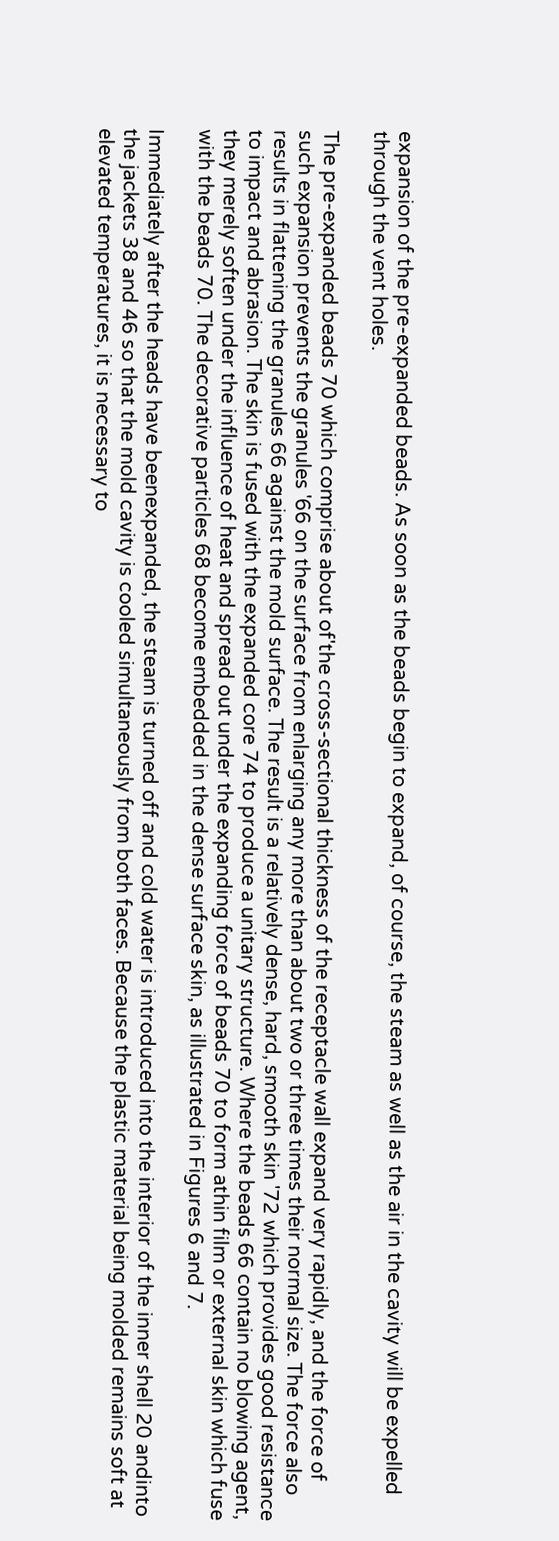expansion of the pre-expanded beads. As soon as the beads begin to expand, of course, the steam as well as the air in the cavity will be expelled through the vent holes.

The pre-expanded beads 70 which comprise about of'the cross-sectional thickness of the receptacle wall expand very rapidly, and the force of such expansion prevents the granules '66 on the surface from enlarging any more than about two or three times their normal size. The force also results in flattening the granules 66 against the mold surface. The result is a relatively dense, hard, smooth skin '72 which provides good resistance to impact and abrasion. The skin is fused with the expanded core 74 to produce a unitary structure. Where the beads 66 contain no blowing agent, they merely soften under the influence of heat and spread out under the expanding force of beads 70 to form athin film or external skin which fuse with the beads 70. The decorative particles 68 become embedded in the dense surface skin, as illustrated in Figures 6 and 7.

Immediately after the heads have beenexpanded, the steam is turned off and cold water is introduced into the interior of the inner shell 20 andinto the jackets 38 and 46 so that the mold cavity is cooled simultaneously from both faces. Because the plastic material being molded remains soft at elevated temperatures, it is necessary to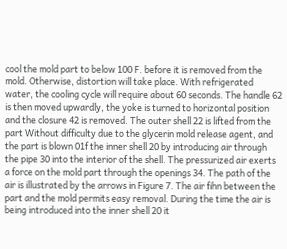cool the mold part to below 100 F. before it is removed from the mold. Otherwise, distortion will take place. With refrigerated water, the cooling cycle will require about 60 seconds. The handle 62 is then moved upwardly, the yoke is turned to horizontal position and the closure 42 is removed. The outer shell 22 is lifted from the part Without difficulty due to the glycerin mold release agent, and the part is blown 01f the inner shell 20 by introducing air through the pipe 30 into the interior of the shell. The pressurized air exerts a force on the mold part through the openings 34. The path of the air is illustrated by the arrows in Figure 7. The air fihn between the part and the mold permits easy removal. During the time the air is being introduced into the inner shell 20 it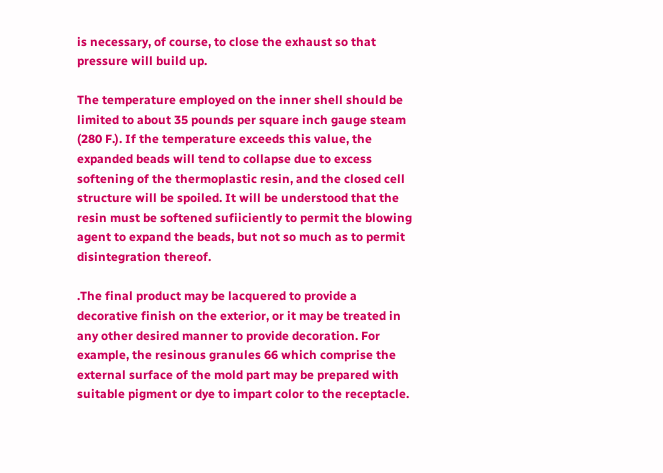is necessary, of course, to close the exhaust so that pressure will build up.

The temperature employed on the inner shell should be limited to about 35 pounds per square inch gauge steam (280 F.). If the temperature exceeds this value, the expanded beads will tend to collapse due to excess softening of the thermoplastic resin, and the closed cell structure will be spoiled. It will be understood that the resin must be softened sufiiciently to permit the blowing agent to expand the beads, but not so much as to permit disintegration thereof.

.The final product may be lacquered to provide a decorative finish on the exterior, or it may be treated in any other desired manner to provide decoration. For example, the resinous granules 66 which comprise the external surface of the mold part may be prepared with suitable pigment or dye to impart color to the receptacle.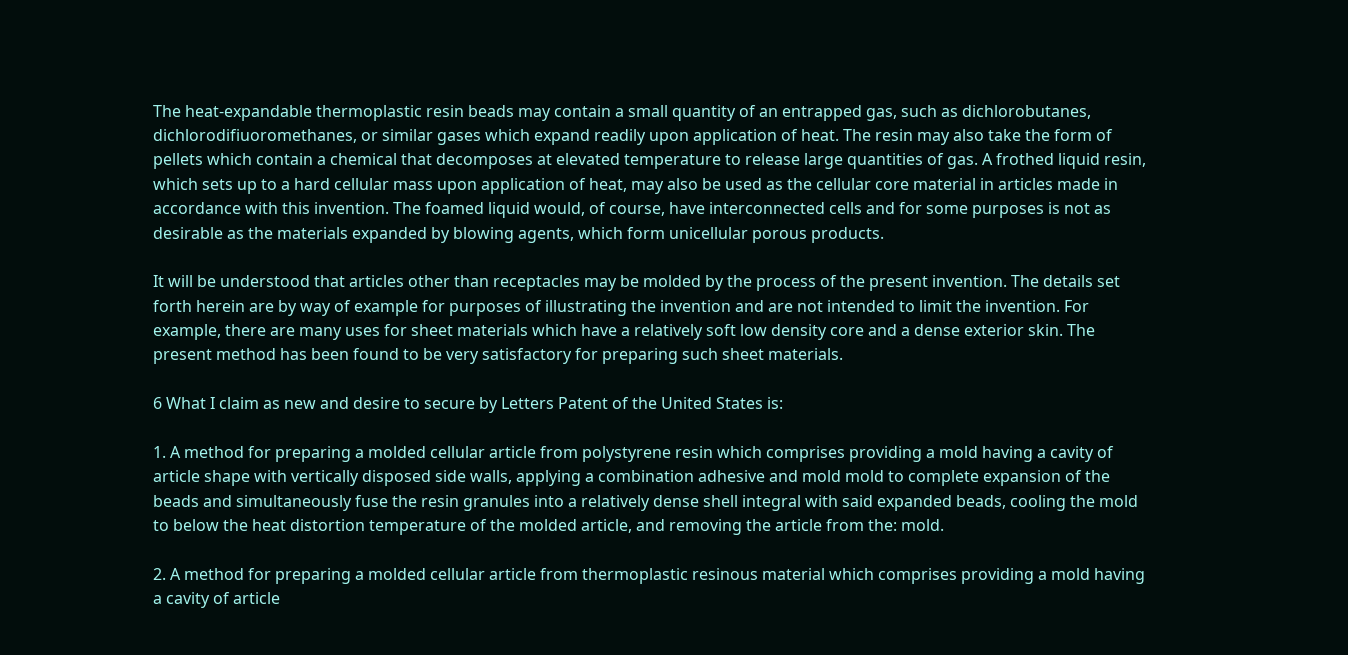The heat-expandable thermoplastic resin beads may contain a small quantity of an entrapped gas, such as dichlorobutanes, dichlorodifiuoromethanes, or similar gases which expand readily upon application of heat. The resin may also take the form of pellets which contain a chemical that decomposes at elevated temperature to release large quantities of gas. A frothed liquid resin, which sets up to a hard cellular mass upon application of heat, may also be used as the cellular core material in articles made in accordance with this invention. The foamed liquid would, of course, have interconnected cells and for some purposes is not as desirable as the materials expanded by blowing agents, which form unicellular porous products.

It will be understood that articles other than receptacles may be molded by the process of the present invention. The details set forth herein are by way of example for purposes of illustrating the invention and are not intended to limit the invention. For example, there are many uses for sheet materials which have a relatively soft low density core and a dense exterior skin. The present method has been found to be very satisfactory for preparing such sheet materials.

6 What I claim as new and desire to secure by Letters Patent of the United States is:

1. A method for preparing a molded cellular article from polystyrene resin which comprises providing a mold having a cavity of article shape with vertically disposed side walls, applying a combination adhesive and mold mold to complete expansion of the beads and simultaneously fuse the resin granules into a relatively dense shell integral with said expanded beads, cooling the mold to below the heat distortion temperature of the molded article, and removing the article from the: mold.

2. A method for preparing a molded cellular article from thermoplastic resinous material which comprises providing a mold having a cavity of article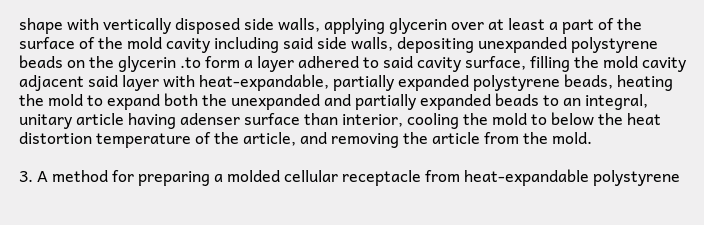shape with vertically disposed side walls, applying glycerin over at least a part of the surface of the mold cavity including said side walls, depositing unexpanded polystyrene beads on the glycerin .to form a layer adhered to said cavity surface, filling the mold cavity adjacent said layer with heat-expandable, partially expanded polystyrene beads, heating the mold to expand both the unexpanded and partially expanded beads to an integral, unitary article having adenser surface than interior, cooling the mold to below the heat distortion temperature of the article, and removing the article from the mold.

3. A method for preparing a molded cellular receptacle from heat-expandable polystyrene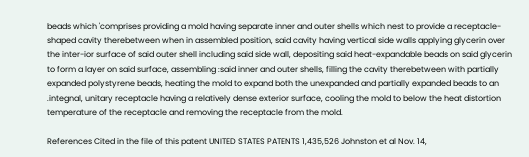beads which 'comprises providing a mold having separate inner and outer shells which nest to provide a receptacle-shaped cavity therebetween when in assembled position, said cavity having vertical side walls applying glycerin over the inter-ior surface of said outer shell including said side wall, depositing said heat-expandable beads on said glycerin to form a layer on said surface, assembling :said inner and outer shells, filling the cavity therebetween with partially expanded polystyrene beads, heating the mold to expand both the unexpanded and partially expanded beads to an .integnal, unitary receptacle having a relatively dense exterior surface, cooling the mold to below the heat distortion temperature of the receptacle and removing the receptacle from the mold.

References Cited in the file of this patent UNITED STATES PATENTS 1,435,526 Johnston et al Nov. 14,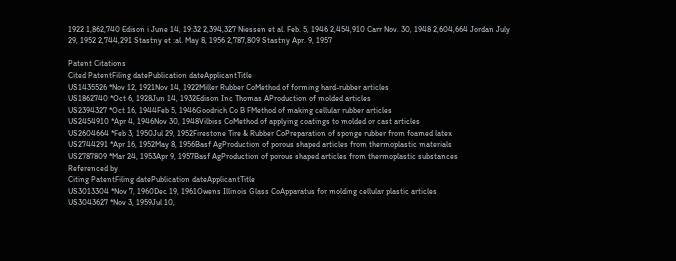1922 1,862,740 Edison i June 14, 19:32 2,394,327 Niessen et al. Feb. 5, 1946 2,454,910 Carr Nov. 30, 1948 2,604,664 Jordan July 29, 1952 2,744,291 Stastny et :al. May 8, 1956 2,787,809 Stastny Apr. 9, 1957

Patent Citations
Cited PatentFiling datePublication dateApplicantTitle
US1435526 *Nov 12, 1921Nov 14, 1922Miller Rubber CoMethod of forming hard-rubber articles
US1862740 *Oct 6, 1928Jun 14, 1932Edison Inc Thomas AProduction of molded articles
US2394327 *Oct 16, 1944Feb 5, 1946Goodrich Co B FMethod of making cellular rubber articles
US2454910 *Apr 4, 1946Nov 30, 1948Vilbiss CoMethod of applying coatings to molded or cast articles
US2604664 *Feb 3, 1950Jul 29, 1952Firestone Tire & Rubber CoPreparation of sponge rubber from foamed latex
US2744291 *Apr 16, 1952May 8, 1956Basf AgProduction of porous shaped articles from thermoplastic materials
US2787809 *Mar 24, 1953Apr 9, 1957Basf AgProduction of porous shaped articles from thermoplastic substances
Referenced by
Citing PatentFiling datePublication dateApplicantTitle
US3013304 *Nov 7, 1960Dec 19, 1961Owens Illinois Glass CoApparatus for molding cellular plastic articles
US3043627 *Nov 3, 1959Jul 10,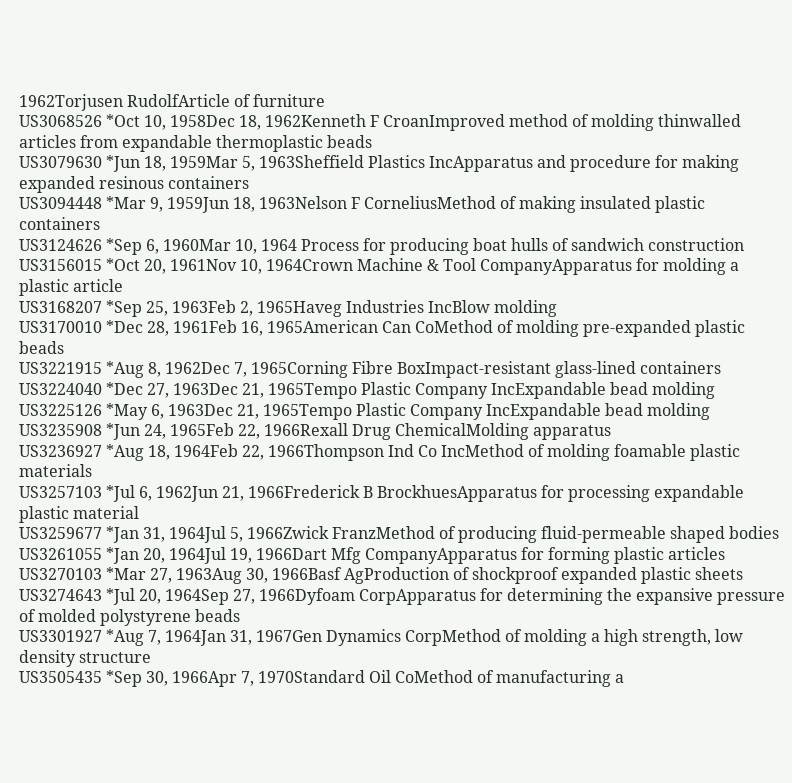1962Torjusen RudolfArticle of furniture
US3068526 *Oct 10, 1958Dec 18, 1962Kenneth F CroanImproved method of molding thinwalled articles from expandable thermoplastic beads
US3079630 *Jun 18, 1959Mar 5, 1963Sheffield Plastics IncApparatus and procedure for making expanded resinous containers
US3094448 *Mar 9, 1959Jun 18, 1963Nelson F CorneliusMethod of making insulated plastic containers
US3124626 *Sep 6, 1960Mar 10, 1964 Process for producing boat hulls of sandwich construction
US3156015 *Oct 20, 1961Nov 10, 1964Crown Machine & Tool CompanyApparatus for molding a plastic article
US3168207 *Sep 25, 1963Feb 2, 1965Haveg Industries IncBlow molding
US3170010 *Dec 28, 1961Feb 16, 1965American Can CoMethod of molding pre-expanded plastic beads
US3221915 *Aug 8, 1962Dec 7, 1965Corning Fibre BoxImpact-resistant glass-lined containers
US3224040 *Dec 27, 1963Dec 21, 1965Tempo Plastic Company IncExpandable bead molding
US3225126 *May 6, 1963Dec 21, 1965Tempo Plastic Company IncExpandable bead molding
US3235908 *Jun 24, 1965Feb 22, 1966Rexall Drug ChemicalMolding apparatus
US3236927 *Aug 18, 1964Feb 22, 1966Thompson Ind Co IncMethod of molding foamable plastic materials
US3257103 *Jul 6, 1962Jun 21, 1966Frederick B BrockhuesApparatus for processing expandable plastic material
US3259677 *Jan 31, 1964Jul 5, 1966Zwick FranzMethod of producing fluid-permeable shaped bodies
US3261055 *Jan 20, 1964Jul 19, 1966Dart Mfg CompanyApparatus for forming plastic articles
US3270103 *Mar 27, 1963Aug 30, 1966Basf AgProduction of shockproof expanded plastic sheets
US3274643 *Jul 20, 1964Sep 27, 1966Dyfoam CorpApparatus for determining the expansive pressure of molded polystyrene beads
US3301927 *Aug 7, 1964Jan 31, 1967Gen Dynamics CorpMethod of molding a high strength, low density structure
US3505435 *Sep 30, 1966Apr 7, 1970Standard Oil CoMethod of manufacturing a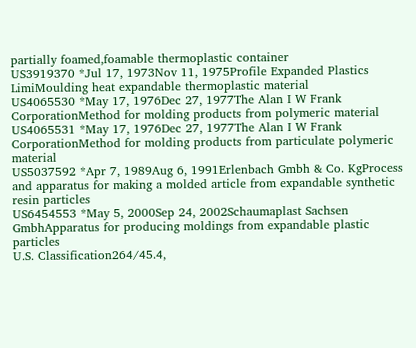partially foamed,foamable thermoplastic container
US3919370 *Jul 17, 1973Nov 11, 1975Profile Expanded Plastics LimiMoulding heat expandable thermoplastic material
US4065530 *May 17, 1976Dec 27, 1977The Alan I W Frank CorporationMethod for molding products from polymeric material
US4065531 *May 17, 1976Dec 27, 1977The Alan I W Frank CorporationMethod for molding products from particulate polymeric material
US5037592 *Apr 7, 1989Aug 6, 1991Erlenbach Gmbh & Co. KgProcess and apparatus for making a molded article from expandable synthetic resin particles
US6454553 *May 5, 2000Sep 24, 2002Schaumaplast Sachsen GmbhApparatus for producing moldings from expandable plastic particles
U.S. Classification264/45.4,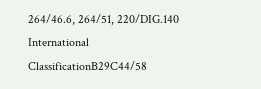264/46.6, 264/51, 220/DIG.140
International ClassificationB29C44/58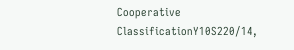Cooperative ClassificationY10S220/14,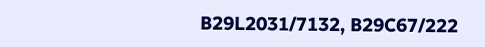B29L2031/7132, B29C67/222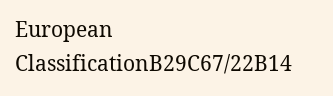European ClassificationB29C67/22B14